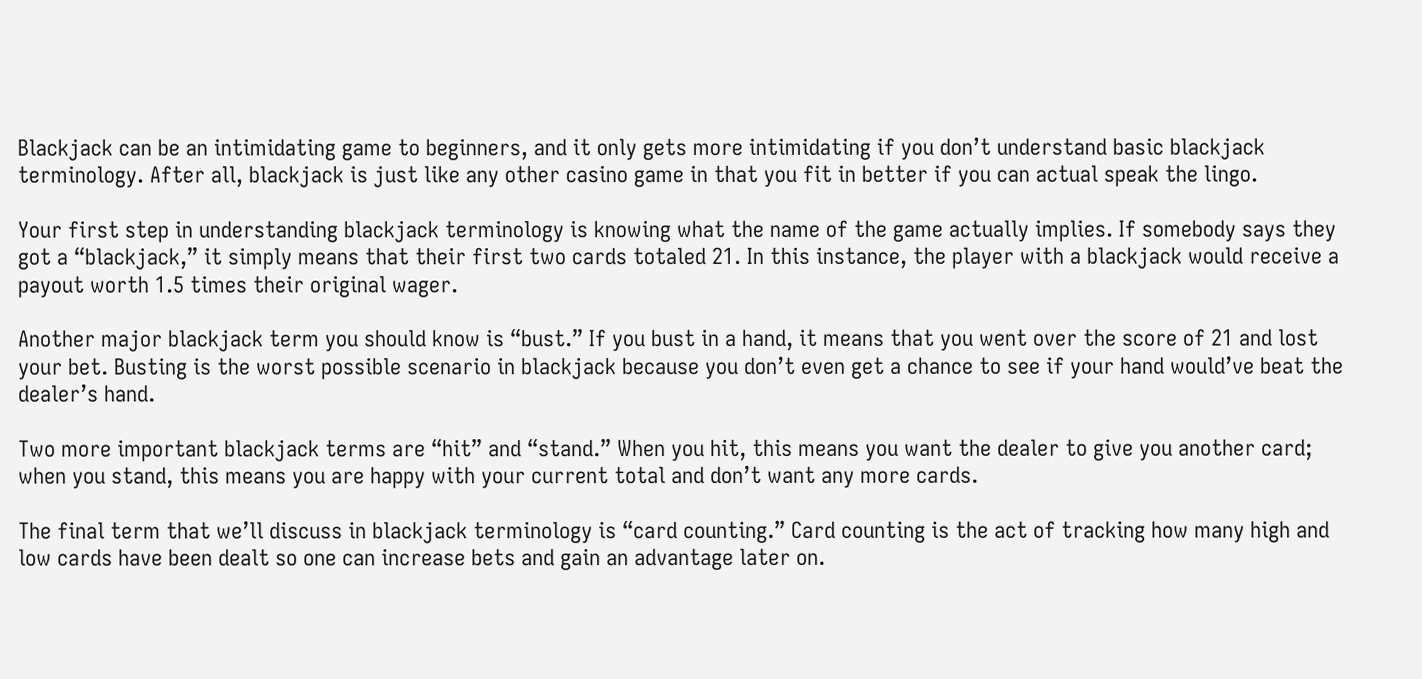Blackjack can be an intimidating game to beginners, and it only gets more intimidating if you don’t understand basic blackjack terminology. After all, blackjack is just like any other casino game in that you fit in better if you can actual speak the lingo.

Your first step in understanding blackjack terminology is knowing what the name of the game actually implies. If somebody says they got a “blackjack,” it simply means that their first two cards totaled 21. In this instance, the player with a blackjack would receive a payout worth 1.5 times their original wager.

Another major blackjack term you should know is “bust.” If you bust in a hand, it means that you went over the score of 21 and lost your bet. Busting is the worst possible scenario in blackjack because you don’t even get a chance to see if your hand would’ve beat the dealer’s hand.

Two more important blackjack terms are “hit” and “stand.” When you hit, this means you want the dealer to give you another card; when you stand, this means you are happy with your current total and don’t want any more cards.

The final term that we’ll discuss in blackjack terminology is “card counting.” Card counting is the act of tracking how many high and low cards have been dealt so one can increase bets and gain an advantage later on.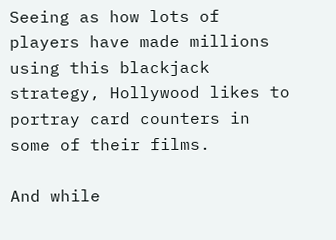Seeing as how lots of players have made millions using this blackjack strategy, Hollywood likes to portray card counters in some of their films.

And while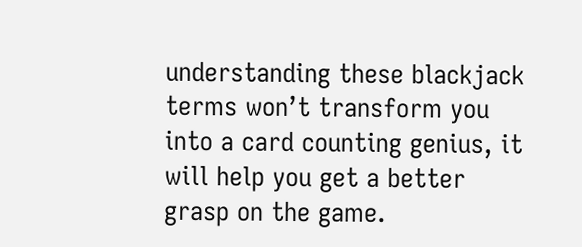understanding these blackjack terms won’t transform you into a card counting genius, it will help you get a better grasp on the game.